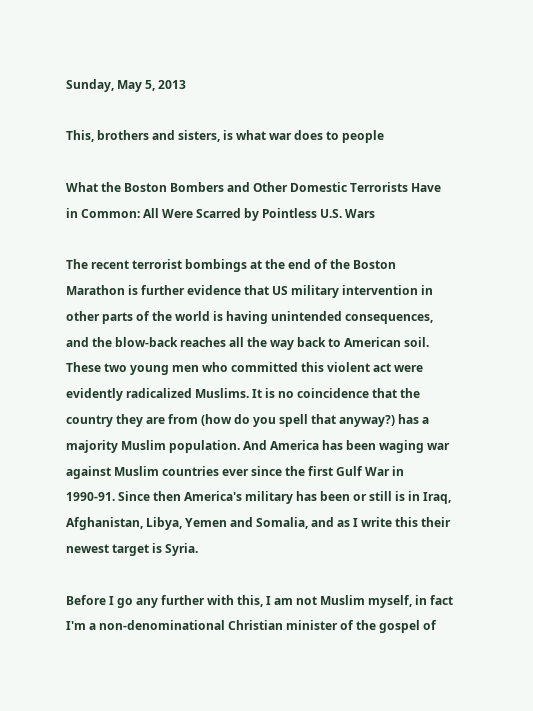Sunday, May 5, 2013

This, brothers and sisters, is what war does to people

What the Boston Bombers and Other Domestic Terrorists Have in Common: All Were Scarred by Pointless U.S. Wars

The recent terrorist bombings at the end of the Boston Marathon is further evidence that US military intervention in other parts of the world is having unintended consequences, and the blow-back reaches all the way back to American soil. These two young men who committed this violent act were evidently radicalized Muslims. It is no coincidence that the country they are from (how do you spell that anyway?) has a majority Muslim population. And America has been waging war against Muslim countries ever since the first Gulf War in 1990-91. Since then America's military has been or still is in Iraq, Afghanistan, Libya, Yemen and Somalia, and as I write this their newest target is Syria.

Before I go any further with this, I am not Muslim myself, in fact I'm a non-denominational Christian minister of the gospel of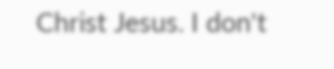Christ Jesus. I don't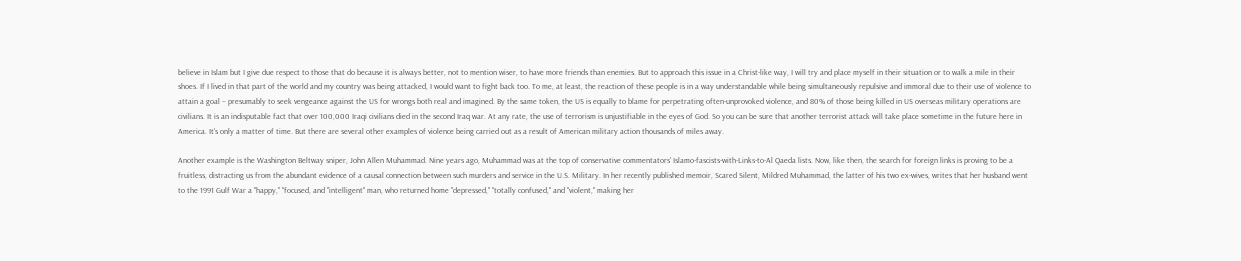believe in Islam but I give due respect to those that do because it is always better, not to mention wiser, to have more friends than enemies. But to approach this issue in a Christ-like way, I will try and place myself in their situation or to walk a mile in their shoes. If I lived in that part of the world and my country was being attacked, I would want to fight back too. To me, at least, the reaction of these people is in a way understandable while being simultaneously repulsive and immoral due to their use of violence to attain a goal – presumably to seek vengeance against the US for wrongs both real and imagined. By the same token, the US is equally to blame for perpetrating often-unprovoked violence, and 80% of those being killed in US overseas military operations are civilians. It is an indisputable fact that over 100,000 Iraqi civilians died in the second Iraq war. At any rate, the use of terrorism is unjustifiable in the eyes of God. So you can be sure that another terrorist attack will take place sometime in the future here in America. It's only a matter of time. But there are several other examples of violence being carried out as a result of American military action thousands of miles away.

Another example is the Washington Beltway sniper, John Allen Muhammad. Nine years ago, Muhammad was at the top of conservative commentators' Islamo-fascists-with-Links-to-Al Qaeda lists. Now, like then, the search for foreign links is proving to be a fruitless, distracting us from the abundant evidence of a causal connection between such murders and service in the U.S. Military. In her recently published memoir, Scared Silent, Mildred Muhammad, the latter of his two ex-wives, writes that her husband went to the 1991 Gulf War a "happy," "focused, and "intelligent" man, who returned home "depressed," "totally confused," and "violent," making her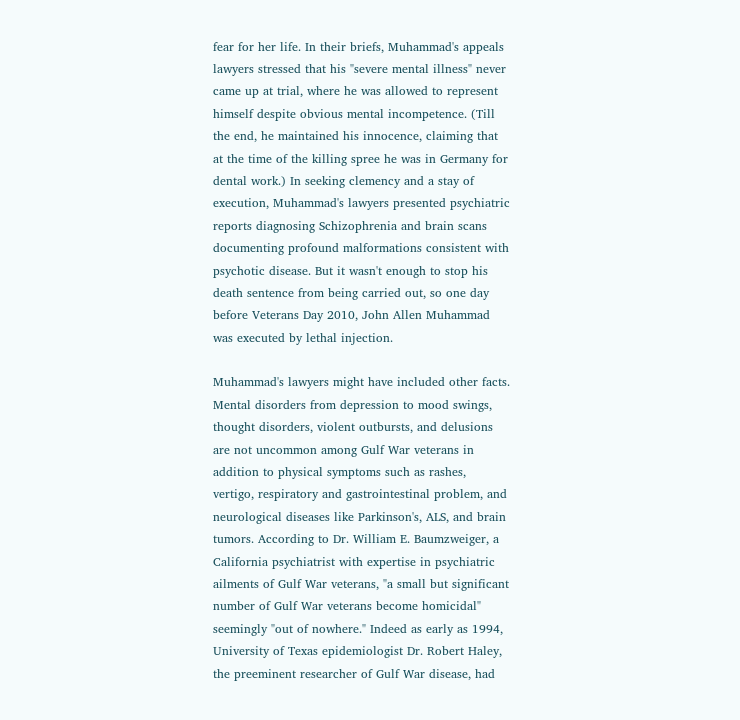fear for her life. In their briefs, Muhammad's appeals lawyers stressed that his "severe mental illness" never came up at trial, where he was allowed to represent himself despite obvious mental incompetence. (Till the end, he maintained his innocence, claiming that at the time of the killing spree he was in Germany for dental work.) In seeking clemency and a stay of execution, Muhammad's lawyers presented psychiatric reports diagnosing Schizophrenia and brain scans documenting profound malformations consistent with psychotic disease. But it wasn't enough to stop his death sentence from being carried out, so one day before Veterans Day 2010, John Allen Muhammad was executed by lethal injection.

Muhammad's lawyers might have included other facts. Mental disorders from depression to mood swings, thought disorders, violent outbursts, and delusions are not uncommon among Gulf War veterans in addition to physical symptoms such as rashes, vertigo, respiratory and gastrointestinal problem, and neurological diseases like Parkinson's, ALS, and brain tumors. According to Dr. William E. Baumzweiger, a California psychiatrist with expertise in psychiatric ailments of Gulf War veterans, "a small but significant number of Gulf War veterans become homicidal" seemingly "out of nowhere." Indeed as early as 1994, University of Texas epidemiologist Dr. Robert Haley, the preeminent researcher of Gulf War disease, had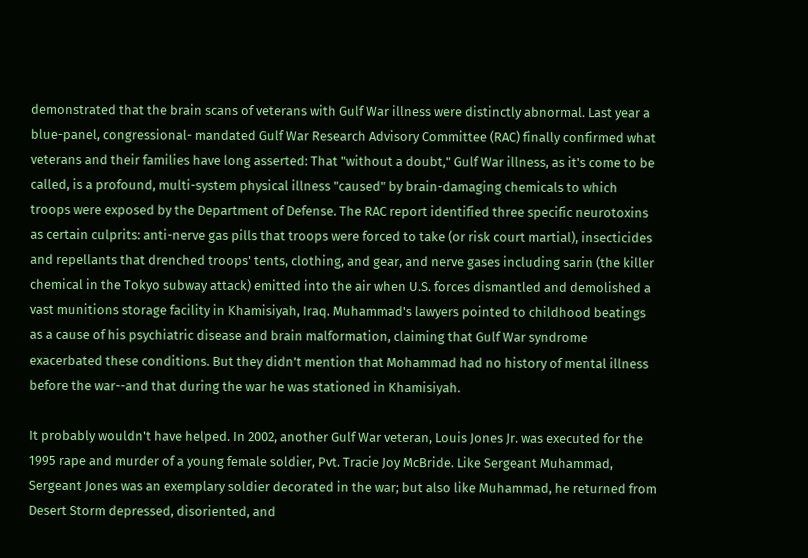demonstrated that the brain scans of veterans with Gulf War illness were distinctly abnormal. Last year a blue-panel, congressional- mandated Gulf War Research Advisory Committee (RAC) finally confirmed what veterans and their families have long asserted: That "without a doubt," Gulf War illness, as it's come to be called, is a profound, multi-system physical illness "caused" by brain-damaging chemicals to which troops were exposed by the Department of Defense. The RAC report identified three specific neurotoxins as certain culprits: anti-nerve gas pills that troops were forced to take (or risk court martial), insecticides and repellants that drenched troops' tents, clothing, and gear, and nerve gases including sarin (the killer chemical in the Tokyo subway attack) emitted into the air when U.S. forces dismantled and demolished a vast munitions storage facility in Khamisiyah, Iraq. Muhammad's lawyers pointed to childhood beatings as a cause of his psychiatric disease and brain malformation, claiming that Gulf War syndrome exacerbated these conditions. But they didn't mention that Mohammad had no history of mental illness before the war--and that during the war he was stationed in Khamisiyah.

It probably wouldn't have helped. In 2002, another Gulf War veteran, Louis Jones Jr. was executed for the 1995 rape and murder of a young female soldier, Pvt. Tracie Joy McBride. Like Sergeant Muhammad, Sergeant Jones was an exemplary soldier decorated in the war; but also like Muhammad, he returned from Desert Storm depressed, disoriented, and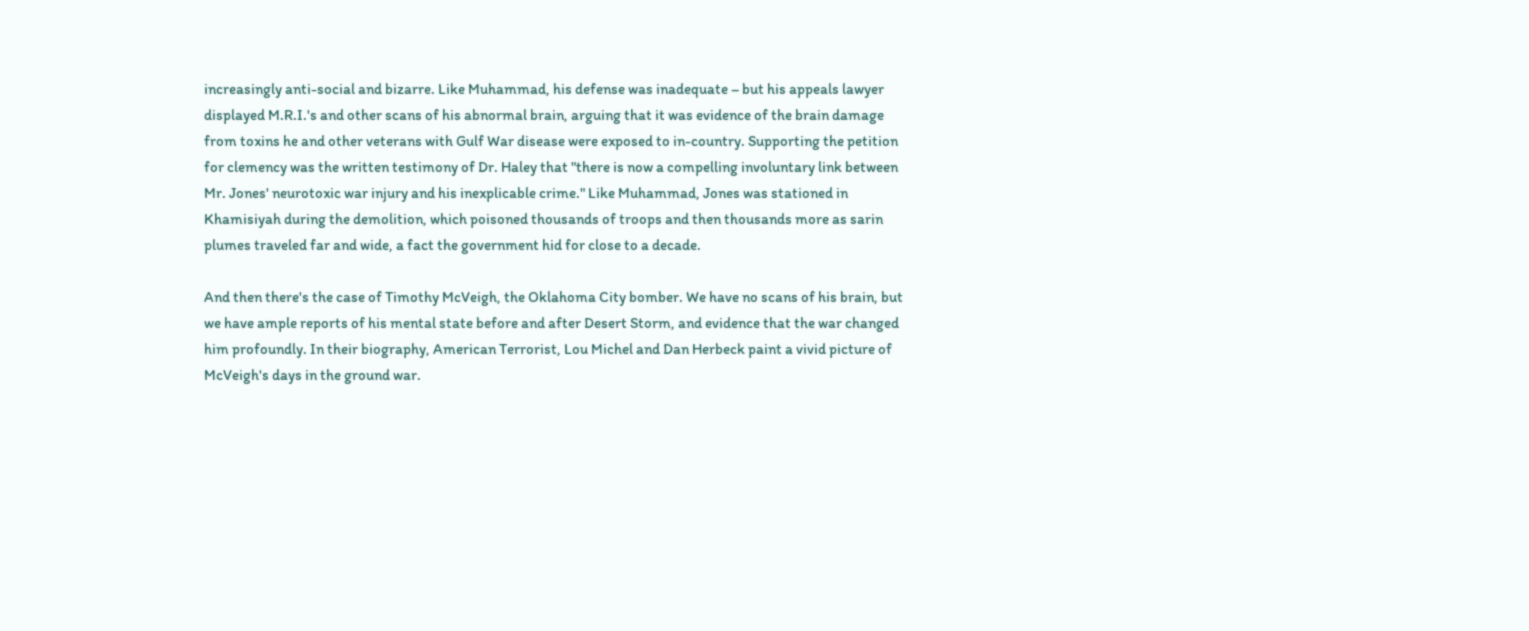increasingly anti-social and bizarre. Like Muhammad, his defense was inadequate – but his appeals lawyer displayed M.R.I.'s and other scans of his abnormal brain, arguing that it was evidence of the brain damage from toxins he and other veterans with Gulf War disease were exposed to in-country. Supporting the petition for clemency was the written testimony of Dr. Haley that "there is now a compelling involuntary link between Mr. Jones' neurotoxic war injury and his inexplicable crime." Like Muhammad, Jones was stationed in Khamisiyah during the demolition, which poisoned thousands of troops and then thousands more as sarin plumes traveled far and wide, a fact the government hid for close to a decade.

And then there's the case of Timothy McVeigh, the Oklahoma City bomber. We have no scans of his brain, but we have ample reports of his mental state before and after Desert Storm, and evidence that the war changed him profoundly. In their biography, American Terrorist, Lou Michel and Dan Herbeck paint a vivid picture of McVeigh's days in the ground war.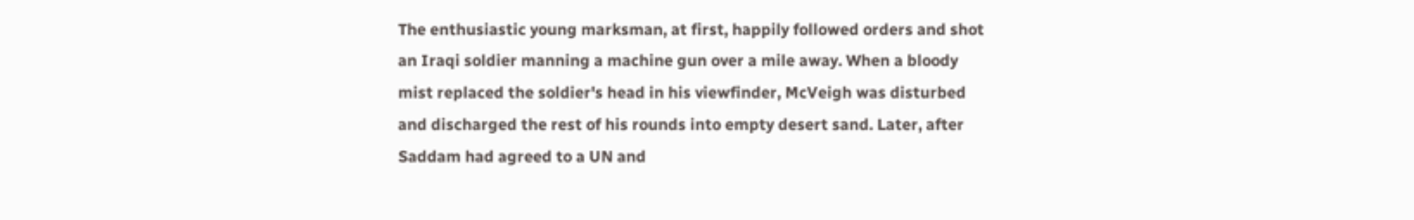The enthusiastic young marksman, at first, happily followed orders and shot an Iraqi soldier manning a machine gun over a mile away. When a bloody mist replaced the soldier's head in his viewfinder, McVeigh was disturbed and discharged the rest of his rounds into empty desert sand. Later, after Saddam had agreed to a UN and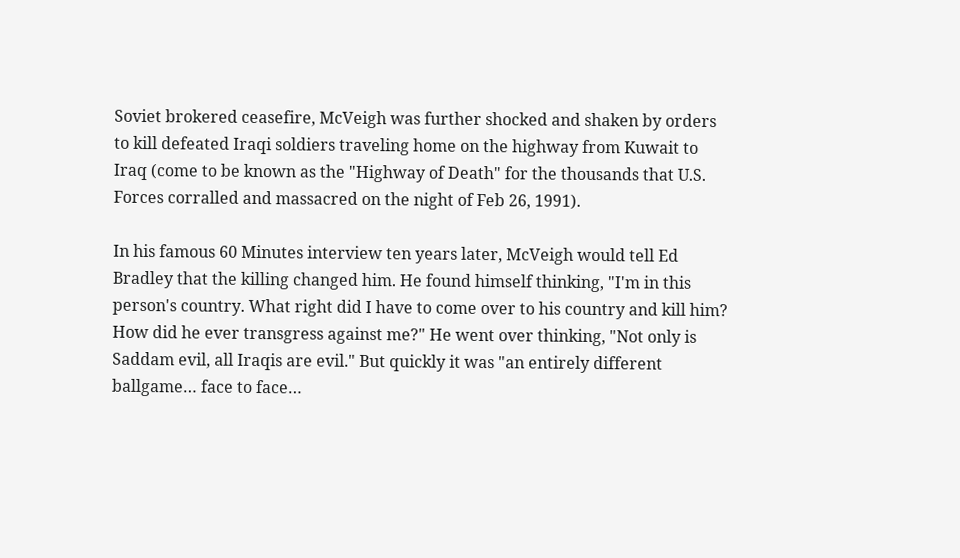Soviet brokered ceasefire, McVeigh was further shocked and shaken by orders to kill defeated Iraqi soldiers traveling home on the highway from Kuwait to Iraq (come to be known as the "Highway of Death" for the thousands that U.S. Forces corralled and massacred on the night of Feb 26, 1991).

In his famous 60 Minutes interview ten years later, McVeigh would tell Ed Bradley that the killing changed him. He found himself thinking, "I'm in this person's country. What right did I have to come over to his country and kill him? How did he ever transgress against me?" He went over thinking, "Not only is Saddam evil, all Iraqis are evil." But quickly it was "an entirely different ballgame… face to face…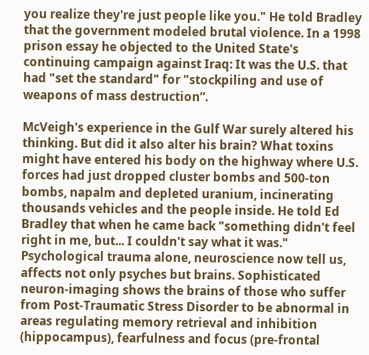you realize they're just people like you." He told Bradley that the government modeled brutal violence. In a 1998 prison essay he objected to the United State's continuing campaign against Iraq: It was the U.S. that had "set the standard" for "stockpiling and use of weapons of mass destruction”.

McVeigh's experience in the Gulf War surely altered his thinking. But did it also alter his brain? What toxins might have entered his body on the highway where U.S. forces had just dropped cluster bombs and 500-ton bombs, napalm and depleted uranium, incinerating thousands vehicles and the people inside. He told Ed Bradley that when he came back "something didn't feel right in me, but... I couldn't say what it was." Psychological trauma alone, neuroscience now tell us, affects not only psyches but brains. Sophisticated neuron-imaging shows the brains of those who suffer from Post-Traumatic Stress Disorder to be abnormal in areas regulating memory retrieval and inhibition (hippocampus), fearfulness and focus (pre-frontal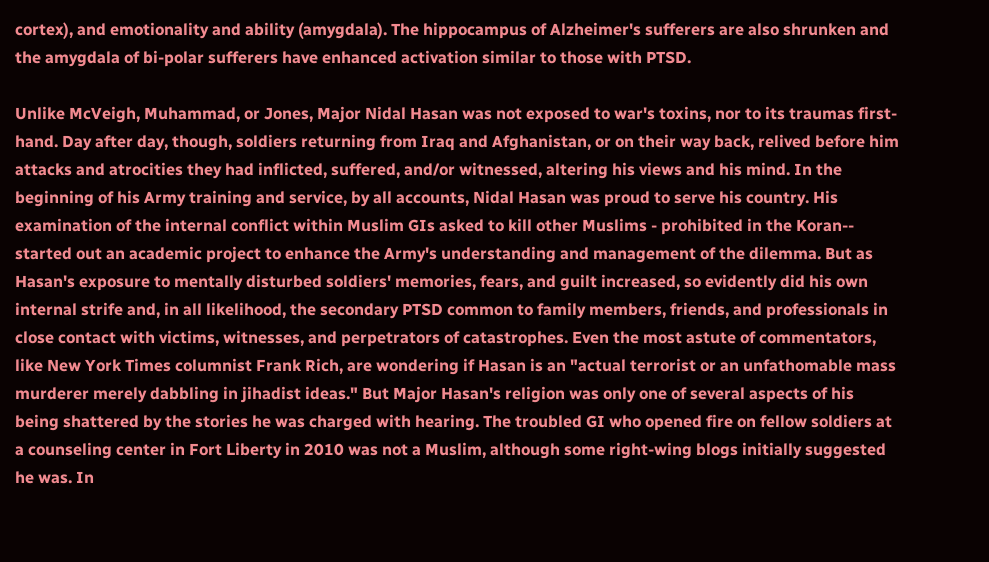cortex), and emotionality and ability (amygdala). The hippocampus of Alzheimer's sufferers are also shrunken and the amygdala of bi-polar sufferers have enhanced activation similar to those with PTSD.

Unlike McVeigh, Muhammad, or Jones, Major Nidal Hasan was not exposed to war's toxins, nor to its traumas first-hand. Day after day, though, soldiers returning from Iraq and Afghanistan, or on their way back, relived before him attacks and atrocities they had inflicted, suffered, and/or witnessed, altering his views and his mind. In the beginning of his Army training and service, by all accounts, Nidal Hasan was proud to serve his country. His examination of the internal conflict within Muslim GIs asked to kill other Muslims - prohibited in the Koran-- started out an academic project to enhance the Army's understanding and management of the dilemma. But as Hasan's exposure to mentally disturbed soldiers' memories, fears, and guilt increased, so evidently did his own internal strife and, in all likelihood, the secondary PTSD common to family members, friends, and professionals in close contact with victims, witnesses, and perpetrators of catastrophes. Even the most astute of commentators, like New York Times columnist Frank Rich, are wondering if Hasan is an "actual terrorist or an unfathomable mass murderer merely dabbling in jihadist ideas." But Major Hasan's religion was only one of several aspects of his being shattered by the stories he was charged with hearing. The troubled GI who opened fire on fellow soldiers at a counseling center in Fort Liberty in 2010 was not a Muslim, although some right-wing blogs initially suggested he was. In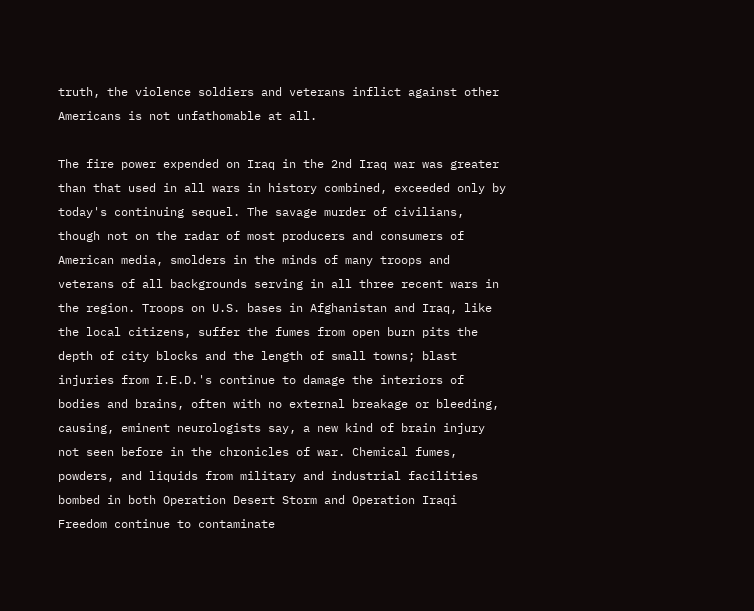truth, the violence soldiers and veterans inflict against other Americans is not unfathomable at all.

The fire power expended on Iraq in the 2nd Iraq war was greater than that used in all wars in history combined, exceeded only by today's continuing sequel. The savage murder of civilians, though not on the radar of most producers and consumers of American media, smolders in the minds of many troops and veterans of all backgrounds serving in all three recent wars in the region. Troops on U.S. bases in Afghanistan and Iraq, like the local citizens, suffer the fumes from open burn pits the depth of city blocks and the length of small towns; blast injuries from I.E.D.'s continue to damage the interiors of bodies and brains, often with no external breakage or bleeding, causing, eminent neurologists say, a new kind of brain injury not seen before in the chronicles of war. Chemical fumes, powders, and liquids from military and industrial facilities bombed in both Operation Desert Storm and Operation Iraqi Freedom continue to contaminate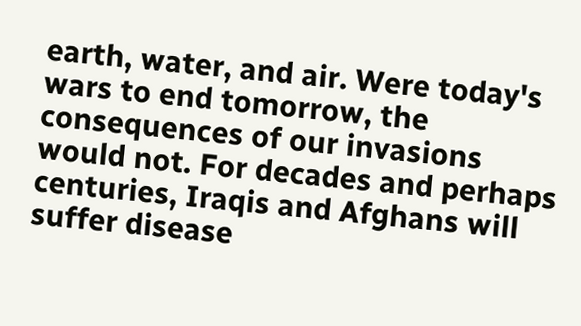earth, water, and air. Were today's wars to end tomorrow, the consequences of our invasions would not. For decades and perhaps centuries, Iraqis and Afghans will suffer disease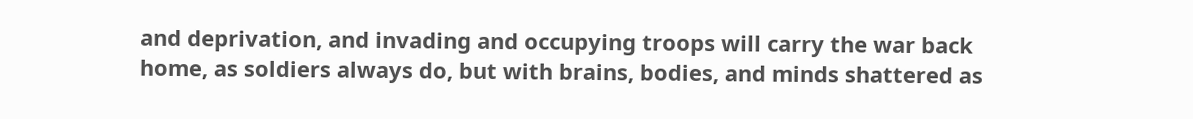and deprivation, and invading and occupying troops will carry the war back home, as soldiers always do, but with brains, bodies, and minds shattered as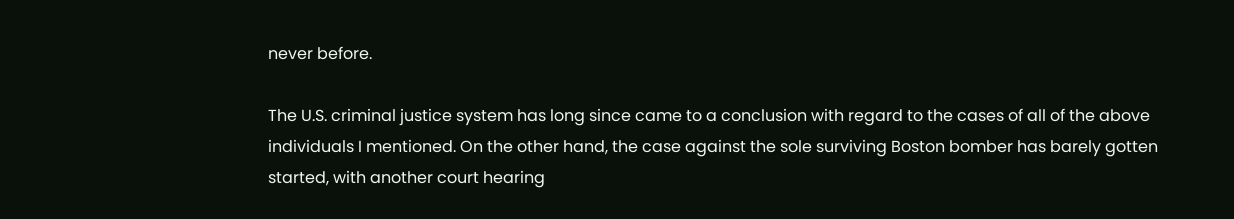never before.

The U.S. criminal justice system has long since came to a conclusion with regard to the cases of all of the above individuals I mentioned. On the other hand, the case against the sole surviving Boston bomber has barely gotten started, with another court hearing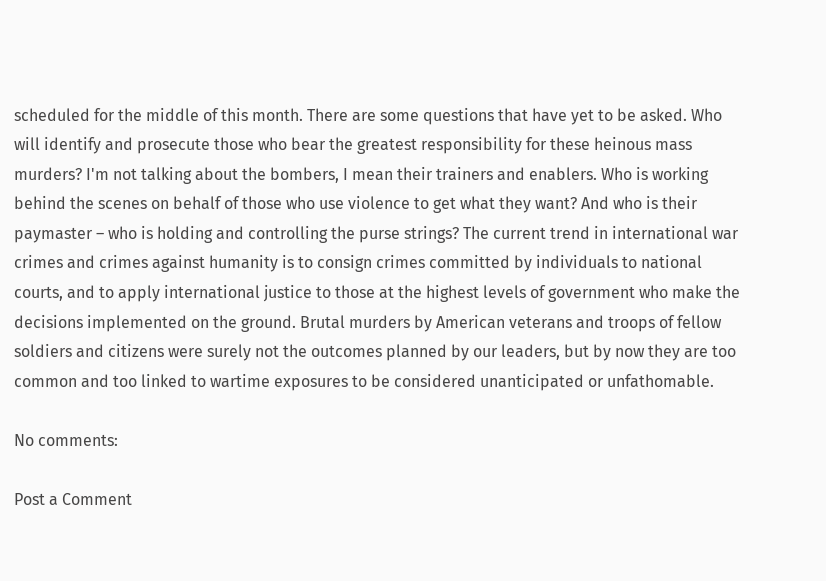scheduled for the middle of this month. There are some questions that have yet to be asked. Who will identify and prosecute those who bear the greatest responsibility for these heinous mass murders? I'm not talking about the bombers, I mean their trainers and enablers. Who is working behind the scenes on behalf of those who use violence to get what they want? And who is their paymaster – who is holding and controlling the purse strings? The current trend in international war crimes and crimes against humanity is to consign crimes committed by individuals to national courts, and to apply international justice to those at the highest levels of government who make the decisions implemented on the ground. Brutal murders by American veterans and troops of fellow soldiers and citizens were surely not the outcomes planned by our leaders, but by now they are too common and too linked to wartime exposures to be considered unanticipated or unfathomable.

No comments:

Post a Comment